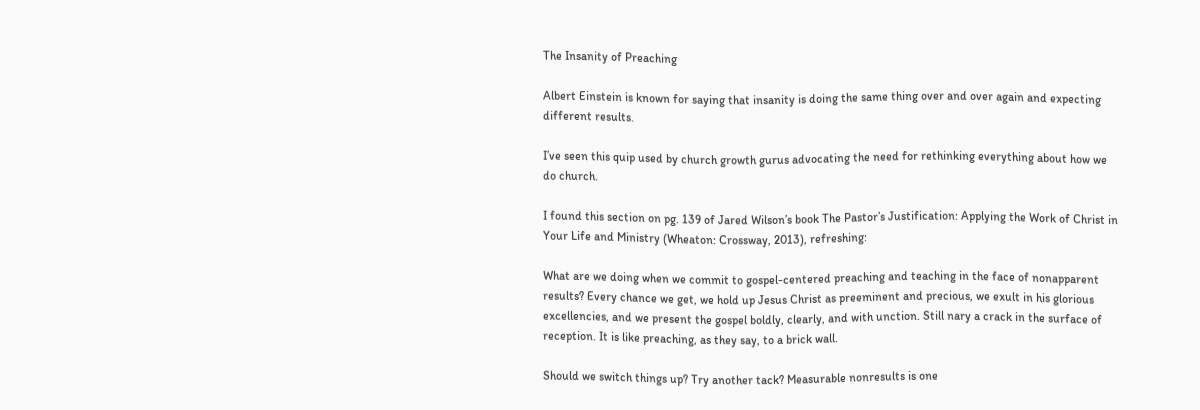The Insanity of Preaching

Albert Einstein is known for saying that insanity is doing the same thing over and over again and expecting different results.

I’ve seen this quip used by church growth gurus advocating the need for rethinking everything about how we do church.

I found this section on pg. 139 of Jared Wilson’s book The Pastor’s Justification: Applying the Work of Christ in Your Life and Ministry (Wheaton: Crossway, 2013), refreshing:

What are we doing when we commit to gospel-centered preaching and teaching in the face of nonapparent results? Every chance we get, we hold up Jesus Christ as preeminent and precious, we exult in his glorious excellencies, and we present the gospel boldly, clearly, and with unction. Still nary a crack in the surface of reception. It is like preaching, as they say, to a brick wall.

Should we switch things up? Try another tack? Measurable nonresults is one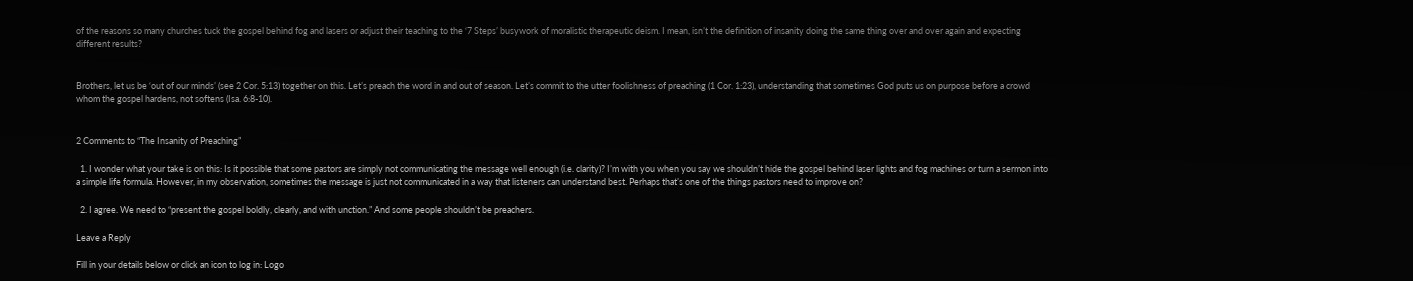of the reasons so many churches tuck the gospel behind fog and lasers or adjust their teaching to the ‘7 Steps’ busywork of moralistic therapeutic deism. I mean, isn’t the definition of insanity doing the same thing over and over again and expecting different results?


Brothers, let us be ‘out of our minds’ (see 2 Cor. 5:13) together on this. Let’s preach the word in and out of season. Let’s commit to the utter foolishness of preaching (1 Cor. 1:23), understanding that sometimes God puts us on purpose before a crowd whom the gospel hardens, not softens (Isa. 6:8-10).


2 Comments to “The Insanity of Preaching”

  1. I wonder what your take is on this: Is it possible that some pastors are simply not communicating the message well enough (i.e. clarity)? I’m with you when you say we shouldn’t hide the gospel behind laser lights and fog machines or turn a sermon into a simple life formula. However, in my observation, sometimes the message is just not communicated in a way that listeners can understand best. Perhaps that’s one of the things pastors need to improve on?

  2. I agree. We need to “present the gospel boldly, clearly, and with unction.” And some people shouldn’t be preachers.

Leave a Reply

Fill in your details below or click an icon to log in: Logo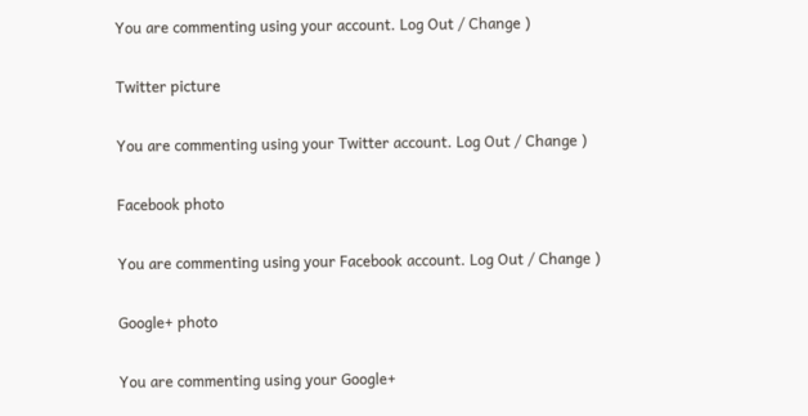You are commenting using your account. Log Out / Change )

Twitter picture

You are commenting using your Twitter account. Log Out / Change )

Facebook photo

You are commenting using your Facebook account. Log Out / Change )

Google+ photo

You are commenting using your Google+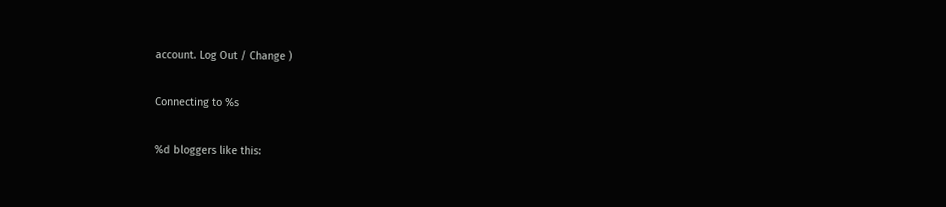account. Log Out / Change )

Connecting to %s

%d bloggers like this: